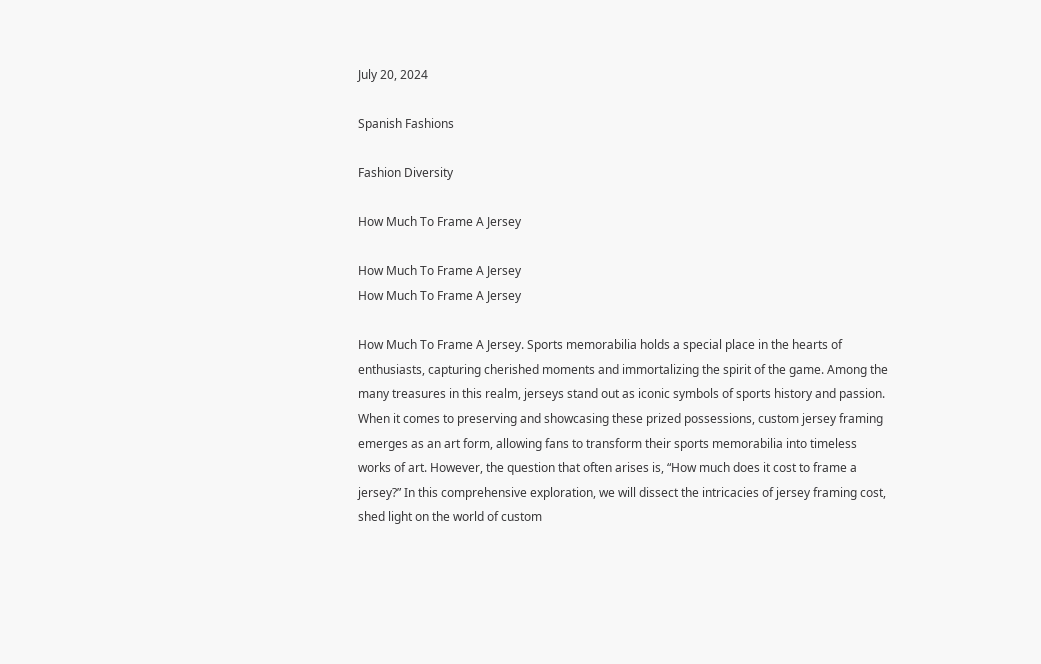July 20, 2024

Spanish Fashions

Fashion Diversity

How Much To Frame A Jersey

How Much To Frame A Jersey
How Much To Frame A Jersey

How Much To Frame A Jersey. Sports memorabilia holds a special place in the hearts of enthusiasts, capturing cherished moments and immortalizing the spirit of the game. Among the many treasures in this realm, jerseys stand out as iconic symbols of sports history and passion. When it comes to preserving and showcasing these prized possessions, custom jersey framing emerges as an art form, allowing fans to transform their sports memorabilia into timeless works of art. However, the question that often arises is, “How much does it cost to frame a jersey?” In this comprehensive exploration, we will dissect the intricacies of jersey framing cost, shed light on the world of custom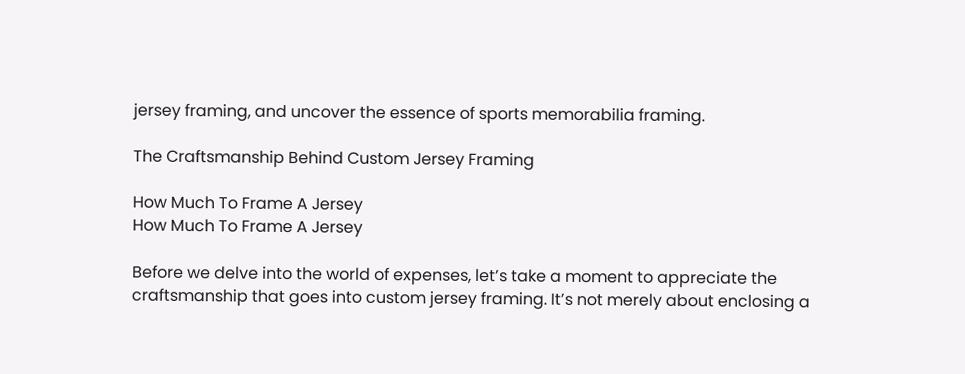jersey framing, and uncover the essence of sports memorabilia framing.

The Craftsmanship Behind Custom Jersey Framing

How Much To Frame A Jersey
How Much To Frame A Jersey

Before we delve into the world of expenses, let’s take a moment to appreciate the craftsmanship that goes into custom jersey framing. It’s not merely about enclosing a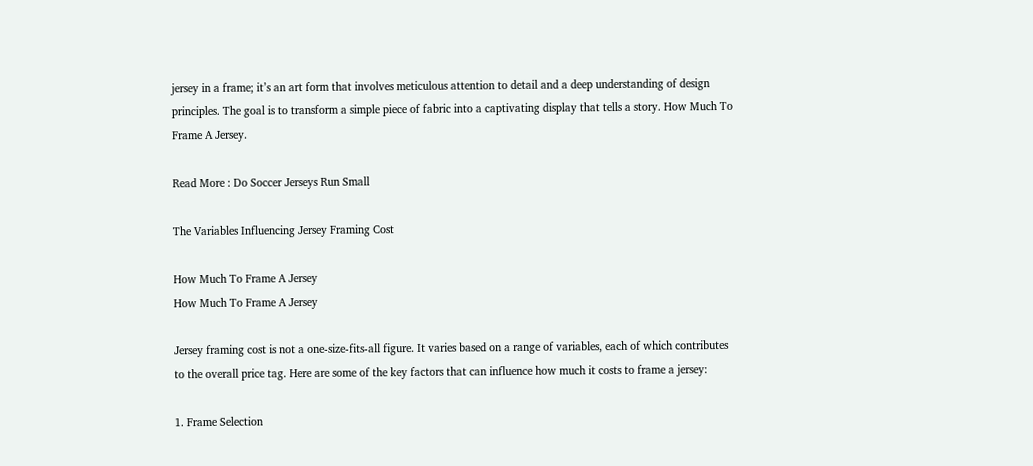jersey in a frame; it’s an art form that involves meticulous attention to detail and a deep understanding of design principles. The goal is to transform a simple piece of fabric into a captivating display that tells a story. How Much To Frame A Jersey.

Read More : Do Soccer Jerseys Run Small

The Variables Influencing Jersey Framing Cost

How Much To Frame A Jersey
How Much To Frame A Jersey

Jersey framing cost is not a one-size-fits-all figure. It varies based on a range of variables, each of which contributes to the overall price tag. Here are some of the key factors that can influence how much it costs to frame a jersey:

1. Frame Selection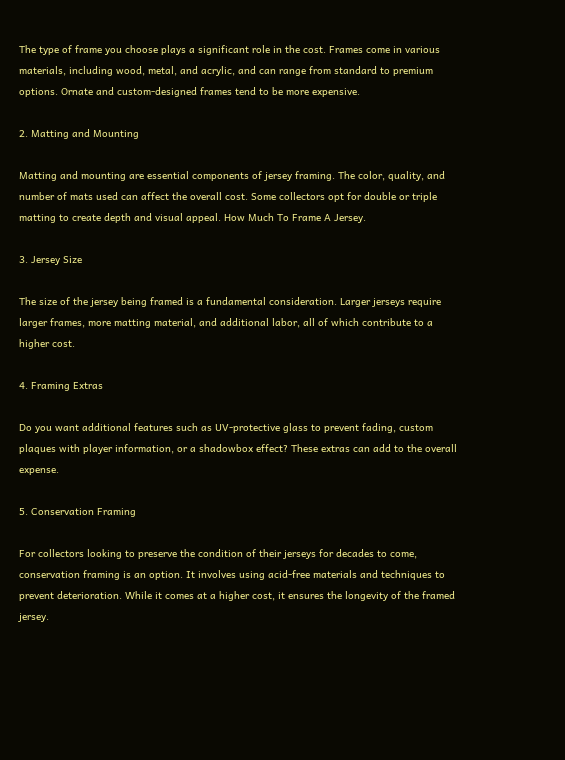The type of frame you choose plays a significant role in the cost. Frames come in various materials, including wood, metal, and acrylic, and can range from standard to premium options. Ornate and custom-designed frames tend to be more expensive.

2. Matting and Mounting

Matting and mounting are essential components of jersey framing. The color, quality, and number of mats used can affect the overall cost. Some collectors opt for double or triple matting to create depth and visual appeal. How Much To Frame A Jersey.

3. Jersey Size

The size of the jersey being framed is a fundamental consideration. Larger jerseys require larger frames, more matting material, and additional labor, all of which contribute to a higher cost.

4. Framing Extras

Do you want additional features such as UV-protective glass to prevent fading, custom plaques with player information, or a shadowbox effect? These extras can add to the overall expense.

5. Conservation Framing

For collectors looking to preserve the condition of their jerseys for decades to come, conservation framing is an option. It involves using acid-free materials and techniques to prevent deterioration. While it comes at a higher cost, it ensures the longevity of the framed jersey.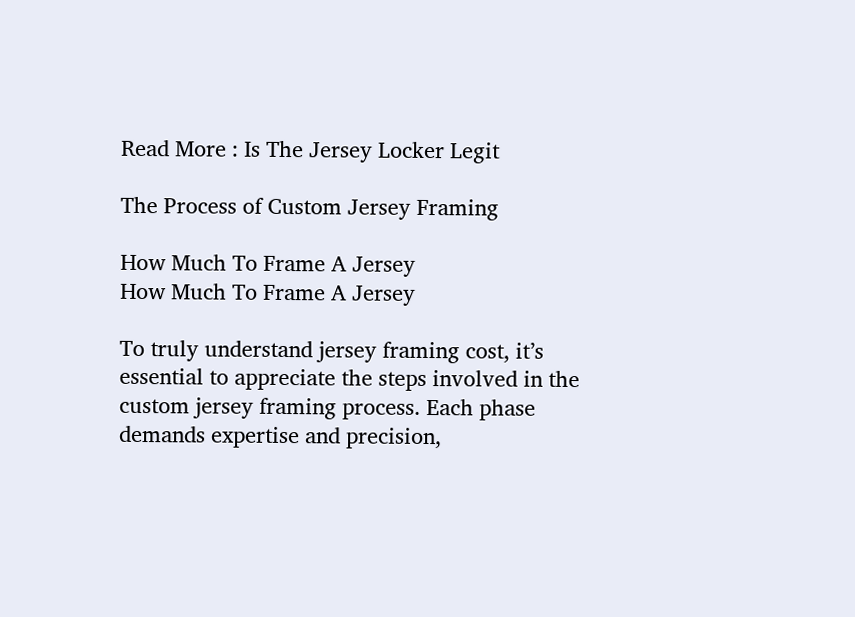Read More : Is The Jersey Locker Legit

The Process of Custom Jersey Framing

How Much To Frame A Jersey
How Much To Frame A Jersey

To truly understand jersey framing cost, it’s essential to appreciate the steps involved in the custom jersey framing process. Each phase demands expertise and precision,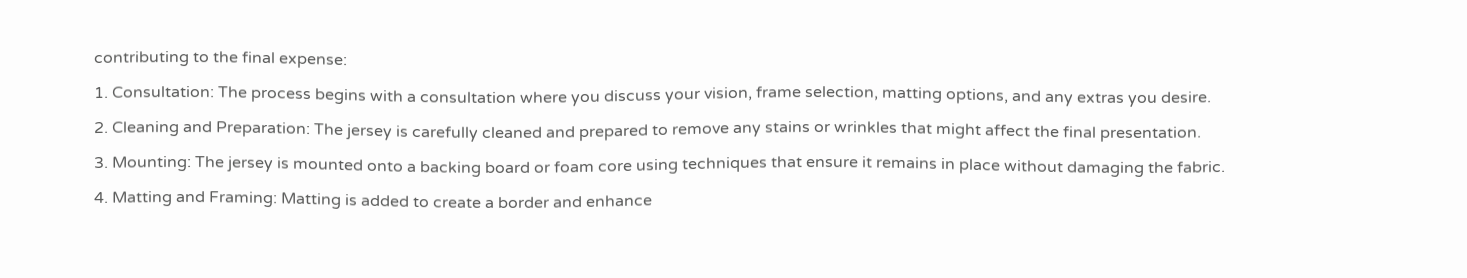contributing to the final expense:

1. Consultation: The process begins with a consultation where you discuss your vision, frame selection, matting options, and any extras you desire.

2. Cleaning and Preparation: The jersey is carefully cleaned and prepared to remove any stains or wrinkles that might affect the final presentation.

3. Mounting: The jersey is mounted onto a backing board or foam core using techniques that ensure it remains in place without damaging the fabric.

4. Matting and Framing: Matting is added to create a border and enhance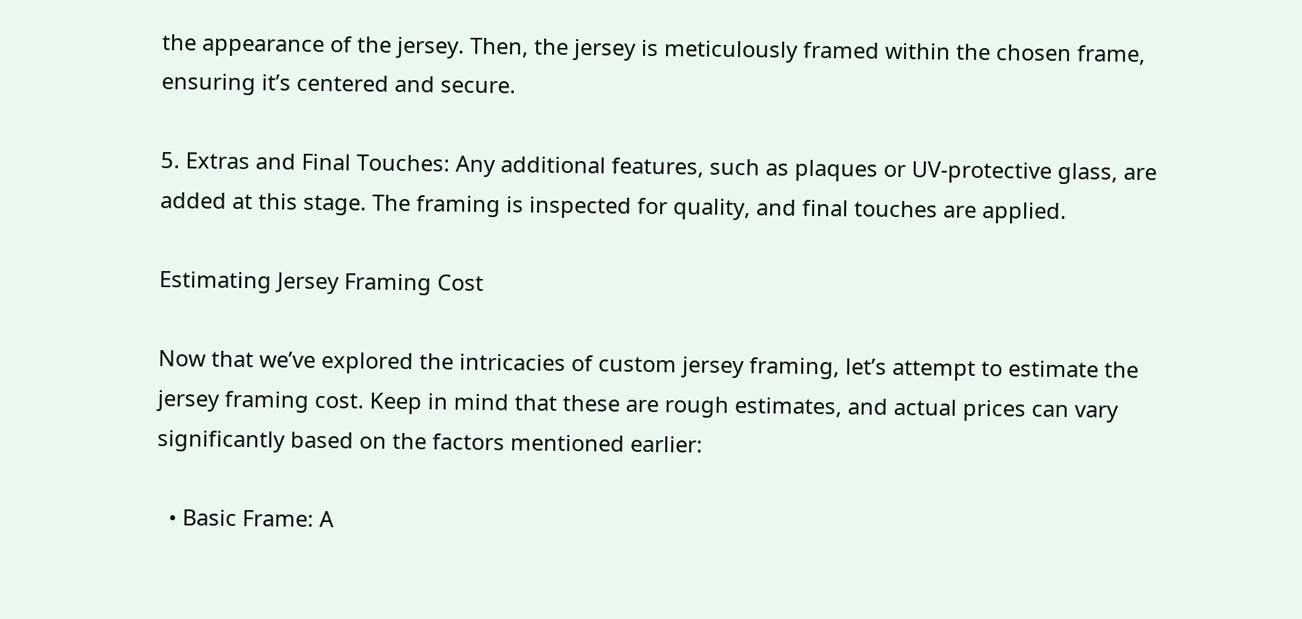the appearance of the jersey. Then, the jersey is meticulously framed within the chosen frame, ensuring it’s centered and secure.

5. Extras and Final Touches: Any additional features, such as plaques or UV-protective glass, are added at this stage. The framing is inspected for quality, and final touches are applied.

Estimating Jersey Framing Cost

Now that we’ve explored the intricacies of custom jersey framing, let’s attempt to estimate the jersey framing cost. Keep in mind that these are rough estimates, and actual prices can vary significantly based on the factors mentioned earlier:

  • Basic Frame: A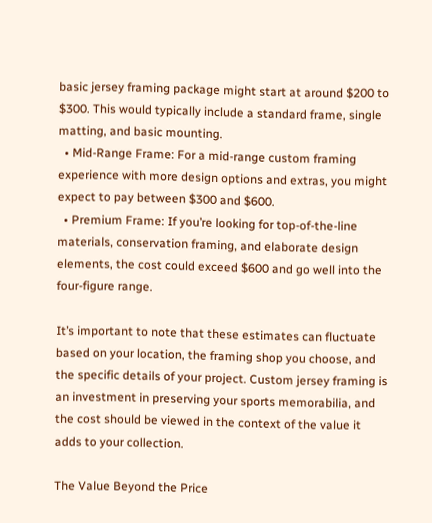basic jersey framing package might start at around $200 to $300. This would typically include a standard frame, single matting, and basic mounting.
  • Mid-Range Frame: For a mid-range custom framing experience with more design options and extras, you might expect to pay between $300 and $600.
  • Premium Frame: If you’re looking for top-of-the-line materials, conservation framing, and elaborate design elements, the cost could exceed $600 and go well into the four-figure range.

It’s important to note that these estimates can fluctuate based on your location, the framing shop you choose, and the specific details of your project. Custom jersey framing is an investment in preserving your sports memorabilia, and the cost should be viewed in the context of the value it adds to your collection.

The Value Beyond the Price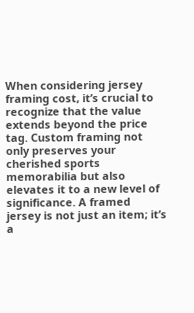When considering jersey framing cost, it’s crucial to recognize that the value extends beyond the price tag. Custom framing not only preserves your cherished sports memorabilia but also elevates it to a new level of significance. A framed jersey is not just an item; it’s a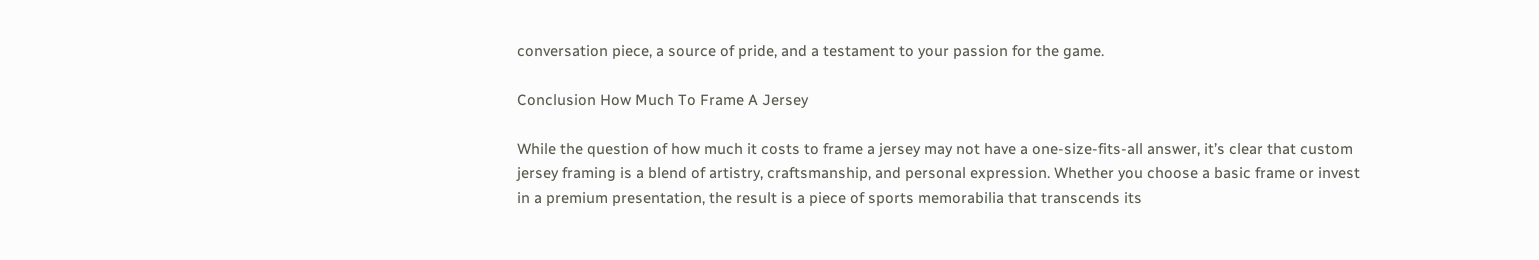conversation piece, a source of pride, and a testament to your passion for the game.

Conclusion How Much To Frame A Jersey

While the question of how much it costs to frame a jersey may not have a one-size-fits-all answer, it’s clear that custom jersey framing is a blend of artistry, craftsmanship, and personal expression. Whether you choose a basic frame or invest in a premium presentation, the result is a piece of sports memorabilia that transcends its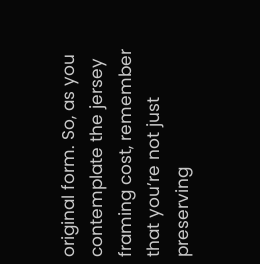original form. So, as you contemplate the jersey framing cost, remember that you’re not just preserving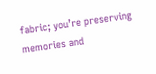fabric; you’re preserving memories and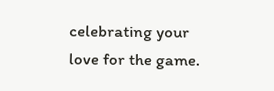celebrating your love for the game.